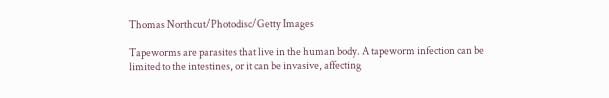Thomas Northcut/Photodisc/Getty Images

Tapeworms are parasites that live in the human body. A tapeworm infection can be limited to the intestines, or it can be invasive, affecting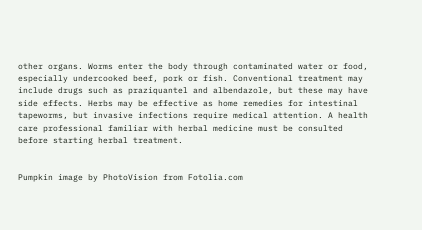other organs. Worms enter the body through contaminated water or food, especially undercooked beef, pork or fish. Conventional treatment may include drugs such as praziquantel and albendazole, but these may have side effects. Herbs may be effective as home remedies for intestinal tapeworms, but invasive infections require medical attention. A health care professional familiar with herbal medicine must be consulted before starting herbal treatment.


Pumpkin image by PhotoVision from Fotolia.com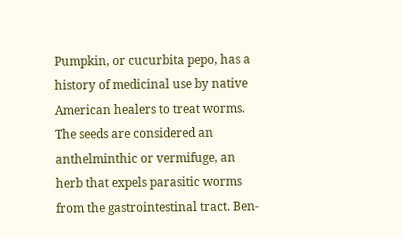Pumpkin, or cucurbita pepo, has a history of medicinal use by native American healers to treat worms. The seeds are considered an anthelminthic or vermifuge, an herb that expels parasitic worms from the gastrointestinal tract. Ben-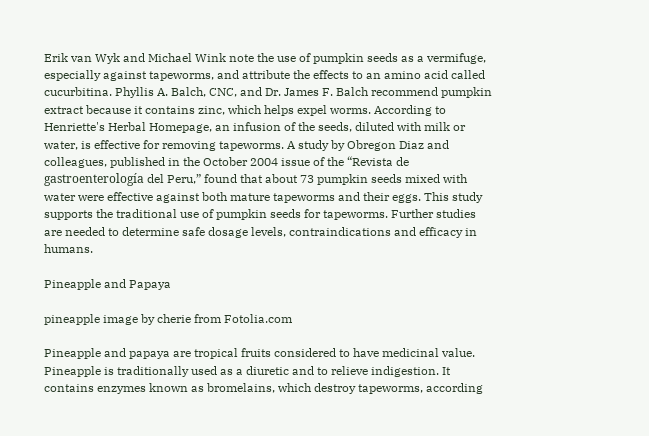Erik van Wyk and Michael Wink note the use of pumpkin seeds as a vermifuge, especially against tapeworms, and attribute the effects to an amino acid called cucurbitina. Phyllis A. Balch, CNC, and Dr. James F. Balch recommend pumpkin extract because it contains zinc, which helps expel worms. According to Henriette's Herbal Homepage, an infusion of the seeds, diluted with milk or water, is effective for removing tapeworms. A study by Obregon Diaz and colleagues, published in the October 2004 issue of the “Revista de gastroenterología del Peru,” found that about 73 pumpkin seeds mixed with water were effective against both mature tapeworms and their eggs. This study supports the traditional use of pumpkin seeds for tapeworms. Further studies are needed to determine safe dosage levels, contraindications and efficacy in humans.

Pineapple and Papaya

pineapple image by cherie from Fotolia.com

Pineapple and papaya are tropical fruits considered to have medicinal value. Pineapple is traditionally used as a diuretic and to relieve indigestion. It contains enzymes known as bromelains, which destroy tapeworms, according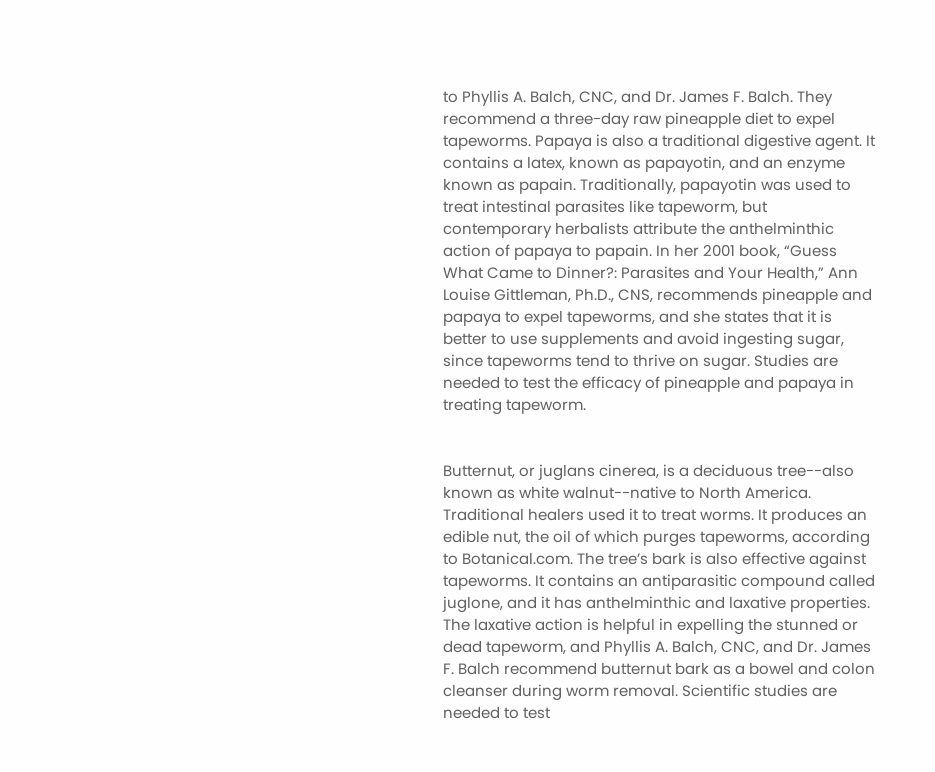to Phyllis A. Balch, CNC, and Dr. James F. Balch. They recommend a three-day raw pineapple diet to expel tapeworms. Papaya is also a traditional digestive agent. It contains a latex, known as papayotin, and an enzyme known as papain. Traditionally, papayotin was used to treat intestinal parasites like tapeworm, but contemporary herbalists attribute the anthelminthic action of papaya to papain. In her 2001 book, “Guess What Came to Dinner?: Parasites and Your Health,” Ann Louise Gittleman, Ph.D., CNS, recommends pineapple and papaya to expel tapeworms, and she states that it is better to use supplements and avoid ingesting sugar, since tapeworms tend to thrive on sugar. Studies are needed to test the efficacy of pineapple and papaya in treating tapeworm.


Butternut, or juglans cinerea, is a deciduous tree--also known as white walnut--native to North America. Traditional healers used it to treat worms. It produces an edible nut, the oil of which purges tapeworms, according to Botanical.com. The tree’s bark is also effective against tapeworms. It contains an antiparasitic compound called juglone, and it has anthelminthic and laxative properties. The laxative action is helpful in expelling the stunned or dead tapeworm, and Phyllis A. Balch, CNC, and Dr. James F. Balch recommend butternut bark as a bowel and colon cleanser during worm removal. Scientific studies are needed to test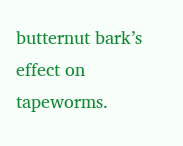butternut bark’s effect on tapeworms.